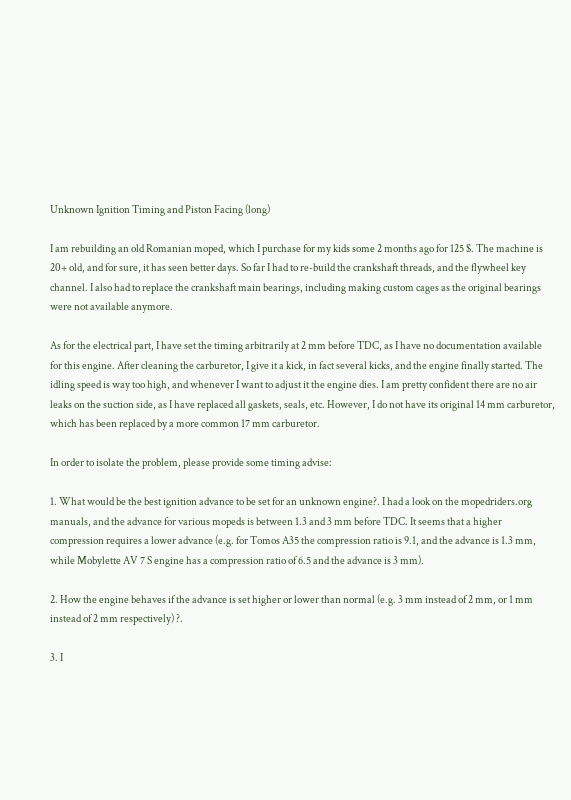Unknown Ignition Timing and Piston Facing (long)

I am rebuilding an old Romanian moped, which I purchase for my kids some 2 months ago for 125 $. The machine is 20+ old, and for sure, it has seen better days. So far I had to re-build the crankshaft threads, and the flywheel key channel. I also had to replace the crankshaft main bearings, including making custom cages as the original bearings were not available anymore.

As for the electrical part, I have set the timing arbitrarily at 2 mm before TDC, as I have no documentation available for this engine. After cleaning the carburetor, I give it a kick, in fact several kicks, and the engine finally started. The idling speed is way too high, and whenever I want to adjust it the engine dies. I am pretty confident there are no air leaks on the suction side, as I have replaced all gaskets, seals, etc. However, I do not have its original 14 mm carburetor, which has been replaced by a more common 17 mm carburetor.

In order to isolate the problem, please provide some timing advise:

1. What would be the best ignition advance to be set for an unknown engine?. I had a look on the mopedriders.org manuals, and the advance for various mopeds is between 1.3 and 3 mm before TDC. It seems that a higher compression requires a lower advance (e.g. for Tomos A35 the compression ratio is 9.1, and the advance is 1.3 mm, while Mobylette AV 7 S engine has a compression ratio of 6.5 and the advance is 3 mm).

2. How the engine behaves if the advance is set higher or lower than normal (e.g. 3 mm instead of 2 mm, or 1 mm instead of 2 mm respectively) ?.

3. I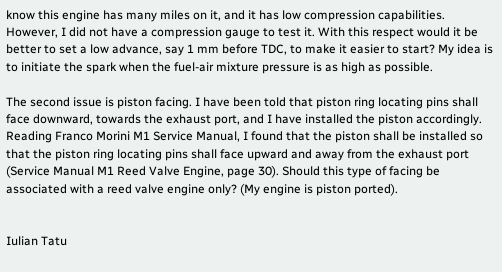know this engine has many miles on it, and it has low compression capabilities. However, I did not have a compression gauge to test it. With this respect would it be better to set a low advance, say 1 mm before TDC, to make it easier to start? My idea is to initiate the spark when the fuel-air mixture pressure is as high as possible.

The second issue is piston facing. I have been told that piston ring locating pins shall face downward, towards the exhaust port, and I have installed the piston accordingly. Reading Franco Morini M1 Service Manual, I found that the piston shall be installed so that the piston ring locating pins shall face upward and away from the exhaust port (Service Manual M1 Reed Valve Engine, page 30). Should this type of facing be associated with a reed valve engine only? (My engine is piston ported).


Iulian Tatu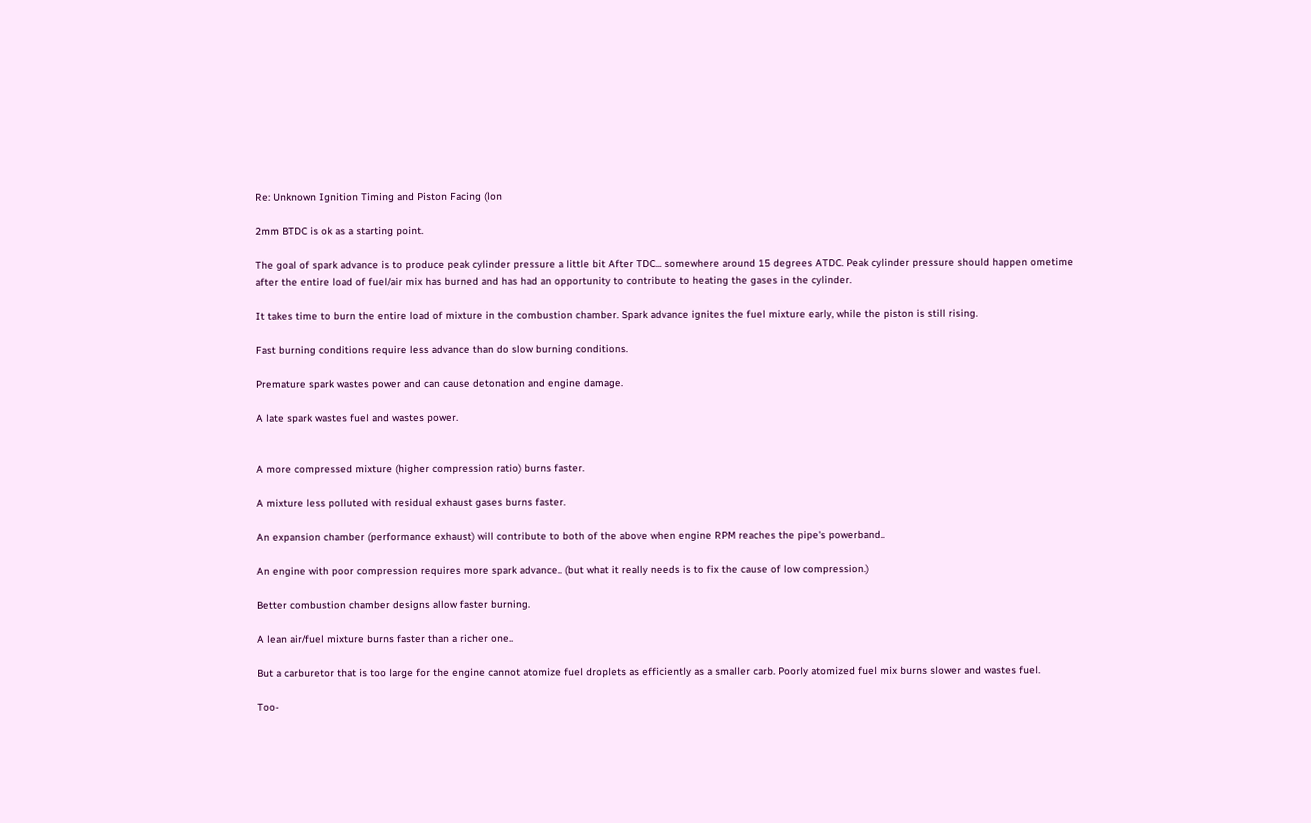Re: Unknown Ignition Timing and Piston Facing (lon

2mm BTDC is ok as a starting point.

The goal of spark advance is to produce peak cylinder pressure a little bit After TDC... somewhere around 15 degrees ATDC. Peak cylinder pressure should happen ometime after the entire load of fuel/air mix has burned and has had an opportunity to contribute to heating the gases in the cylinder.

It takes time to burn the entire load of mixture in the combustion chamber. Spark advance ignites the fuel mixture early, while the piston is still rising.

Fast burning conditions require less advance than do slow burning conditions.

Premature spark wastes power and can cause detonation and engine damage.

A late spark wastes fuel and wastes power.


A more compressed mixture (higher compression ratio) burns faster.

A mixture less polluted with residual exhaust gases burns faster.

An expansion chamber (performance exhaust) will contribute to both of the above when engine RPM reaches the pipe's powerband..

An engine with poor compression requires more spark advance.. (but what it really needs is to fix the cause of low compression.)

Better combustion chamber designs allow faster burning.

A lean air/fuel mixture burns faster than a richer one..

But a carburetor that is too large for the engine cannot atomize fuel droplets as efficiently as a smaller carb. Poorly atomized fuel mix burns slower and wastes fuel.

Too-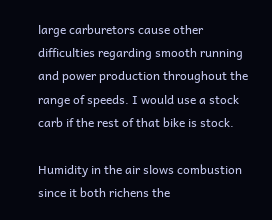large carburetors cause other difficulties regarding smooth running and power production throughout the range of speeds. I would use a stock carb if the rest of that bike is stock.

Humidity in the air slows combustion since it both richens the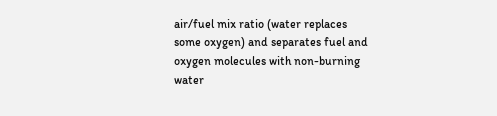air/fuel mix ratio (water replaces some oxygen) and separates fuel and oxygen molecules with non-burning water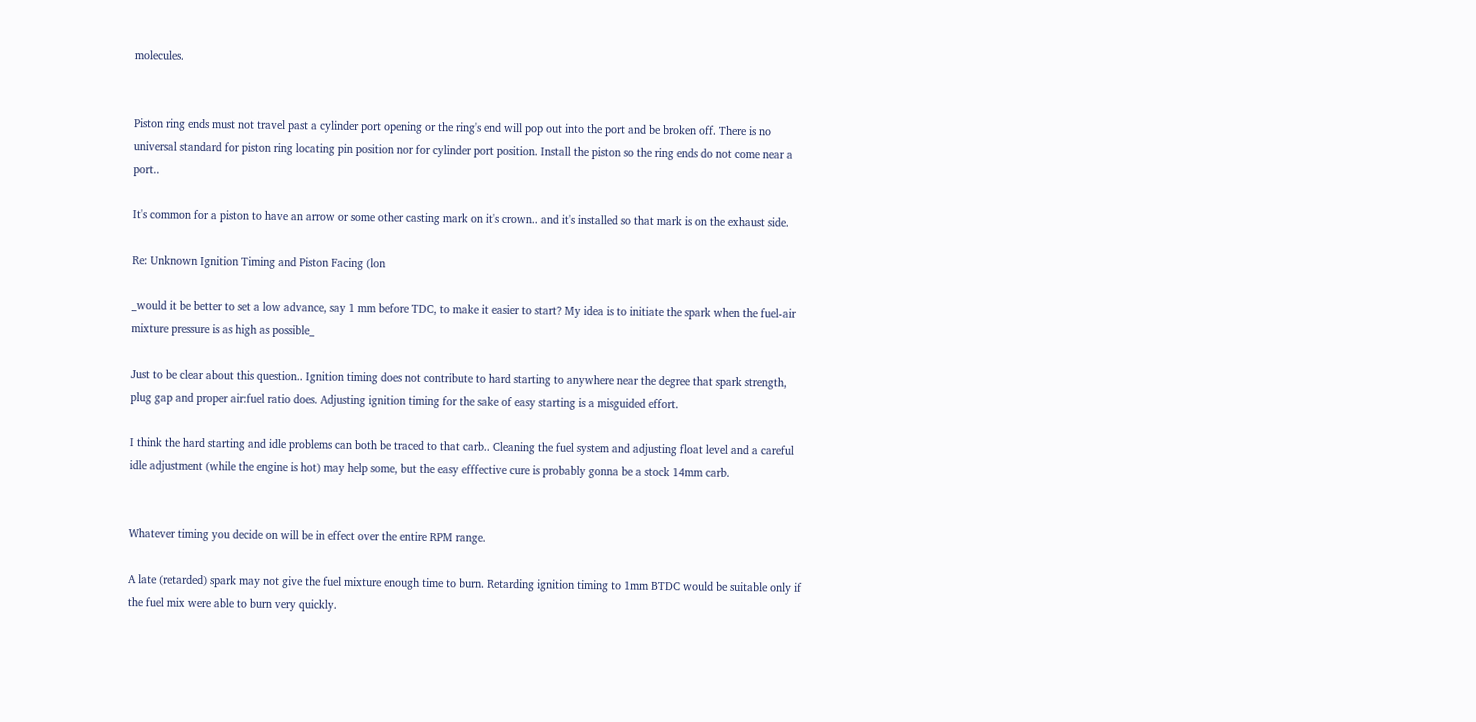molecules.


Piston ring ends must not travel past a cylinder port opening or the ring's end will pop out into the port and be broken off. There is no universal standard for piston ring locating pin position nor for cylinder port position. Install the piston so the ring ends do not come near a port..

It's common for a piston to have an arrow or some other casting mark on it's crown.. and it's installed so that mark is on the exhaust side.

Re: Unknown Ignition Timing and Piston Facing (lon

_would it be better to set a low advance, say 1 mm before TDC, to make it easier to start? My idea is to initiate the spark when the fuel-air mixture pressure is as high as possible_

Just to be clear about this question.. Ignition timing does not contribute to hard starting to anywhere near the degree that spark strength, plug gap and proper air:fuel ratio does. Adjusting ignition timing for the sake of easy starting is a misguided effort.

I think the hard starting and idle problems can both be traced to that carb.. Cleaning the fuel system and adjusting float level and a careful idle adjustment (while the engine is hot) may help some, but the easy efffective cure is probably gonna be a stock 14mm carb.


Whatever timing you decide on will be in effect over the entire RPM range.

A late (retarded) spark may not give the fuel mixture enough time to burn. Retarding ignition timing to 1mm BTDC would be suitable only if the fuel mix were able to burn very quickly.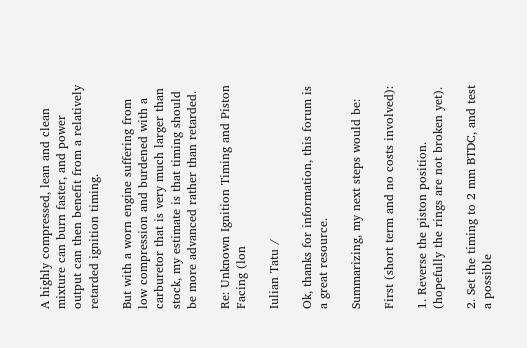A highly compressed, lean and clean mixture can burn faster, and power output can then benefit from a relatively retarded ignition timing.

But with a worn engine suffering from low compression and burdened with a carburetor that is very much larger than stock, my estimate is that timing should be more advanced rather than retarded.

Re: Unknown Ignition Timing and Piston Facing (lon

Iulian Tatu /

Ok, thanks for information, this forum is a great resource.

Summarizing, my next steps would be:

First (short term and no costs involved):

1. Reverse the piston position. (hopefully the rings are not broken yet).

2. Set the timing to 2 mm BTDC, and test a possible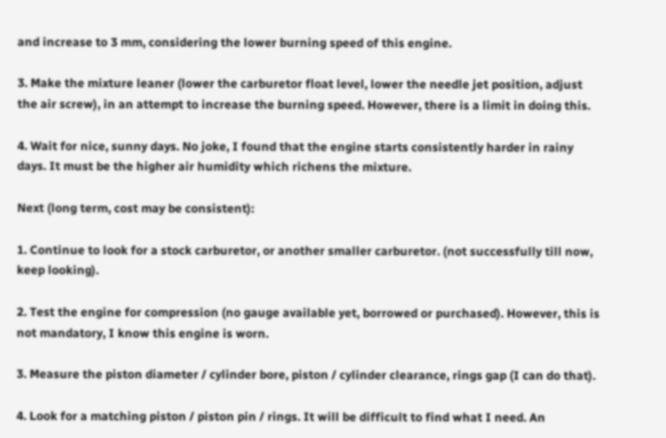and increase to 3 mm, considering the lower burning speed of this engine.

3. Make the mixture leaner (lower the carburetor float level, lower the needle jet position, adjust the air screw), in an attempt to increase the burning speed. However, there is a limit in doing this.

4. Wait for nice, sunny days. No joke, I found that the engine starts consistently harder in rainy days. It must be the higher air humidity which richens the mixture.

Next (long term, cost may be consistent):

1. Continue to look for a stock carburetor, or another smaller carburetor. (not successfully till now, keep looking).

2. Test the engine for compression (no gauge available yet, borrowed or purchased). However, this is not mandatory, I know this engine is worn.

3. Measure the piston diameter / cylinder bore, piston / cylinder clearance, rings gap (I can do that).

4. Look for a matching piston / piston pin / rings. It will be difficult to find what I need. An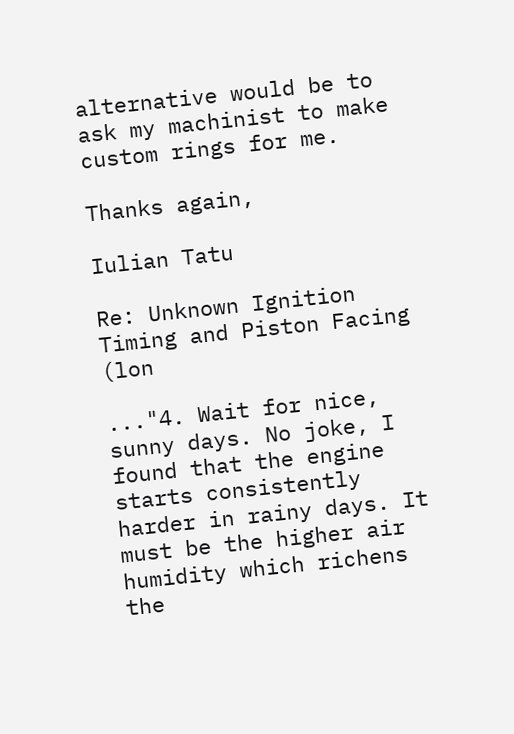alternative would be to ask my machinist to make custom rings for me.

Thanks again,

Iulian Tatu

Re: Unknown Ignition Timing and Piston Facing (lon

..."4. Wait for nice, sunny days. No joke, I found that the engine starts consistently harder in rainy days. It must be the higher air humidity which richens the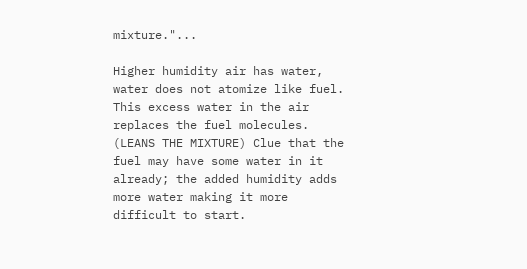mixture."...

Higher humidity air has water, water does not atomize like fuel. This excess water in the air replaces the fuel molecules. (LEANS THE MIXTURE) Clue that the fuel may have some water in it already; the added humidity adds more water making it more difficult to start.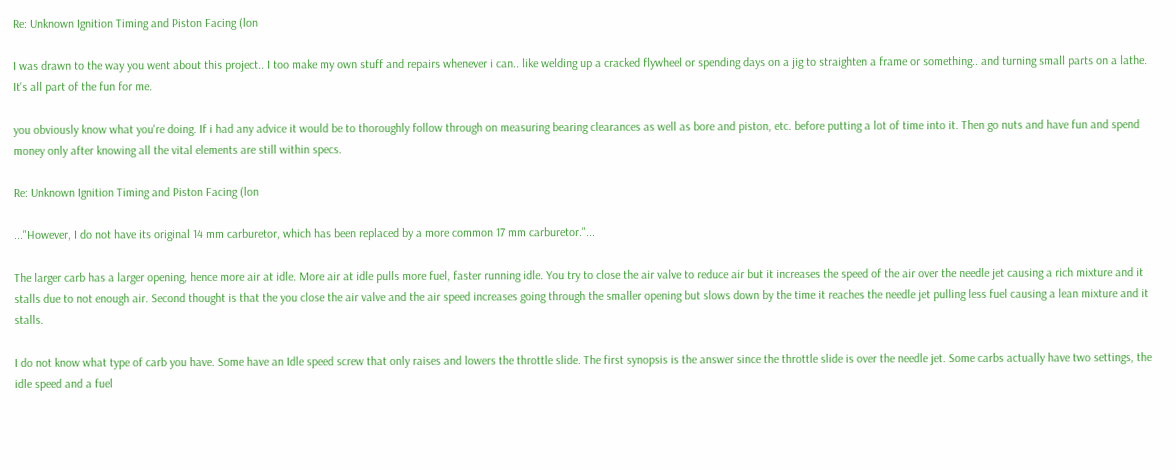Re: Unknown Ignition Timing and Piston Facing (lon

I was drawn to the way you went about this project.. I too make my own stuff and repairs whenever i can.. like welding up a cracked flywheel or spending days on a jig to straighten a frame or something.. and turning small parts on a lathe. It's all part of the fun for me.

you obviously know what you're doing. If i had any advice it would be to thoroughly follow through on measuring bearing clearances as well as bore and piston, etc. before putting a lot of time into it. Then go nuts and have fun and spend money only after knowing all the vital elements are still within specs.

Re: Unknown Ignition Timing and Piston Facing (lon

..."However, I do not have its original 14 mm carburetor, which has been replaced by a more common 17 mm carburetor."...

The larger carb has a larger opening, hence more air at idle. More air at idle pulls more fuel, faster running idle. You try to close the air valve to reduce air but it increases the speed of the air over the needle jet causing a rich mixture and it stalls due to not enough air. Second thought is that the you close the air valve and the air speed increases going through the smaller opening but slows down by the time it reaches the needle jet pulling less fuel causing a lean mixture and it stalls.

I do not know what type of carb you have. Some have an Idle speed screw that only raises and lowers the throttle slide. The first synopsis is the answer since the throttle slide is over the needle jet. Some carbs actually have two settings, the idle speed and a fuel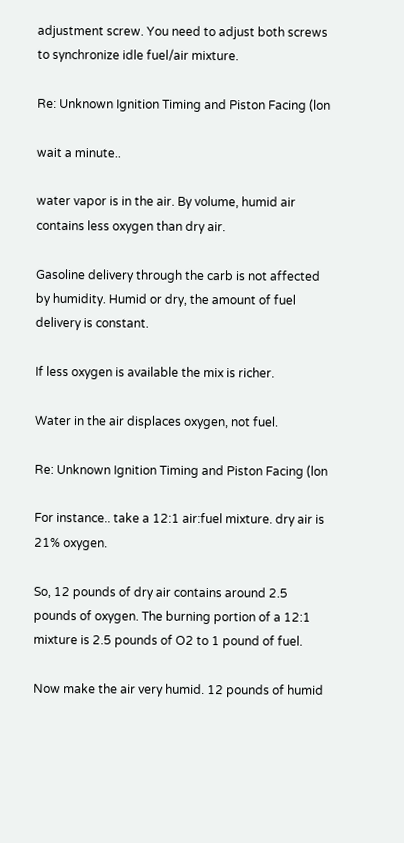adjustment screw. You need to adjust both screws to synchronize idle fuel/air mixture.

Re: Unknown Ignition Timing and Piston Facing (lon

wait a minute..

water vapor is in the air. By volume, humid air contains less oxygen than dry air.

Gasoline delivery through the carb is not affected by humidity. Humid or dry, the amount of fuel delivery is constant.

If less oxygen is available the mix is richer.

Water in the air displaces oxygen, not fuel.

Re: Unknown Ignition Timing and Piston Facing (lon

For instance.. take a 12:1 air:fuel mixture. dry air is 21% oxygen.

So, 12 pounds of dry air contains around 2.5 pounds of oxygen. The burning portion of a 12:1 mixture is 2.5 pounds of O2 to 1 pound of fuel.

Now make the air very humid. 12 pounds of humid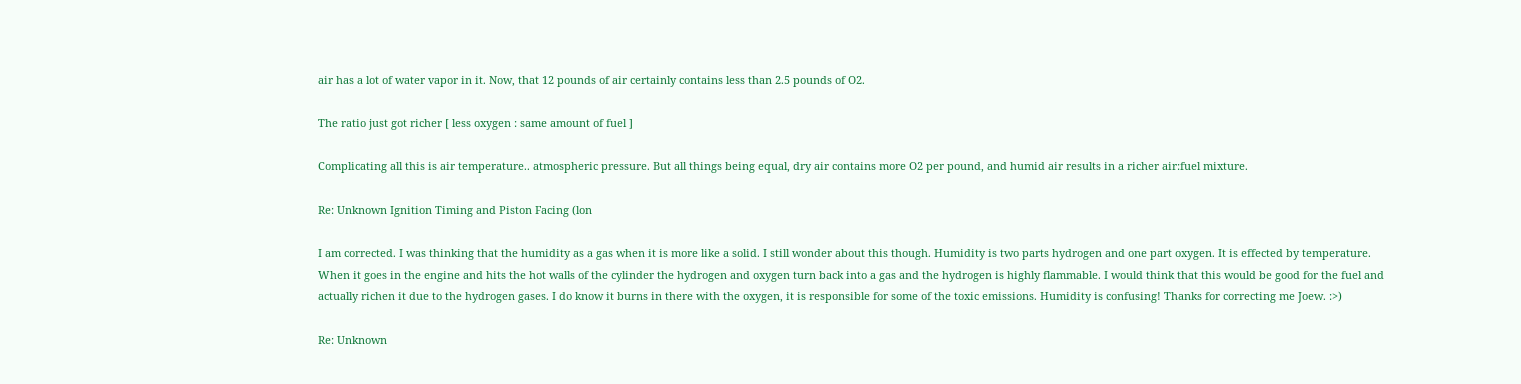air has a lot of water vapor in it. Now, that 12 pounds of air certainly contains less than 2.5 pounds of O2.

The ratio just got richer [ less oxygen : same amount of fuel ]

Complicating all this is air temperature.. atmospheric pressure. But all things being equal, dry air contains more O2 per pound, and humid air results in a richer air:fuel mixture.

Re: Unknown Ignition Timing and Piston Facing (lon

I am corrected. I was thinking that the humidity as a gas when it is more like a solid. I still wonder about this though. Humidity is two parts hydrogen and one part oxygen. It is effected by temperature. When it goes in the engine and hits the hot walls of the cylinder the hydrogen and oxygen turn back into a gas and the hydrogen is highly flammable. I would think that this would be good for the fuel and actually richen it due to the hydrogen gases. I do know it burns in there with the oxygen, it is responsible for some of the toxic emissions. Humidity is confusing! Thanks for correcting me Joew. :>)

Re: Unknown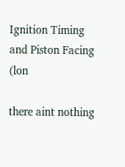Ignition Timing and Piston Facing (lon

there aint nothing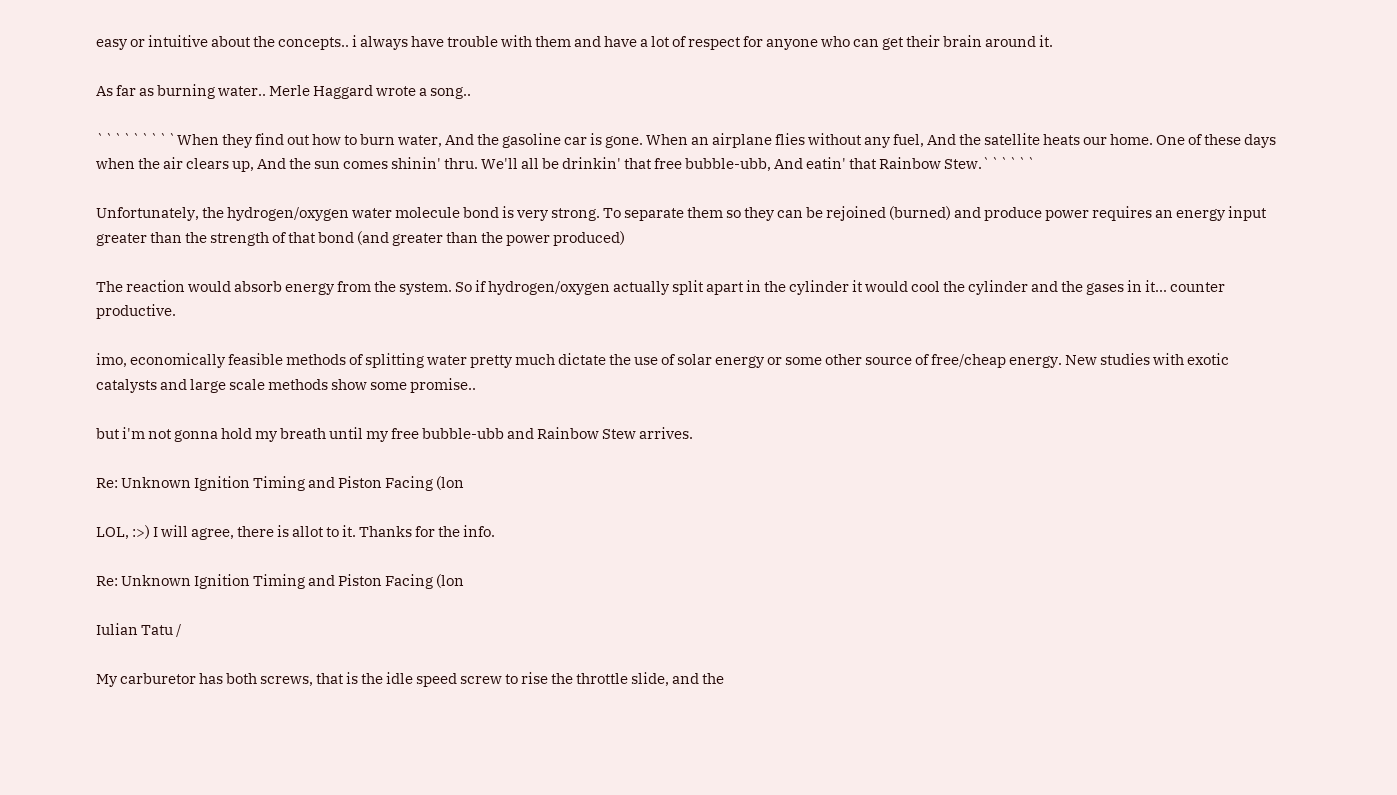easy or intuitive about the concepts.. i always have trouble with them and have a lot of respect for anyone who can get their brain around it.

As far as burning water.. Merle Haggard wrote a song..

`````````When they find out how to burn water, And the gasoline car is gone. When an airplane flies without any fuel, And the satellite heats our home. One of these days when the air clears up, And the sun comes shinin' thru. We'll all be drinkin' that free bubble-ubb, And eatin' that Rainbow Stew.``````

Unfortunately, the hydrogen/oxygen water molecule bond is very strong. To separate them so they can be rejoined (burned) and produce power requires an energy input greater than the strength of that bond (and greater than the power produced)

The reaction would absorb energy from the system. So if hydrogen/oxygen actually split apart in the cylinder it would cool the cylinder and the gases in it... counter productive.

imo, economically feasible methods of splitting water pretty much dictate the use of solar energy or some other source of free/cheap energy. New studies with exotic catalysts and large scale methods show some promise..

but i'm not gonna hold my breath until my free bubble-ubb and Rainbow Stew arrives.

Re: Unknown Ignition Timing and Piston Facing (lon

LOL, :>) I will agree, there is allot to it. Thanks for the info.

Re: Unknown Ignition Timing and Piston Facing (lon

Iulian Tatu /

My carburetor has both screws, that is the idle speed screw to rise the throttle slide, and the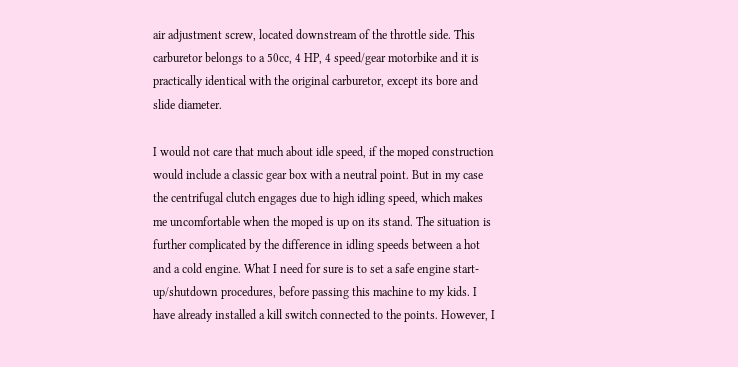air adjustment screw, located downstream of the throttle side. This carburetor belongs to a 50cc, 4 HP, 4 speed/gear motorbike and it is practically identical with the original carburetor, except its bore and slide diameter.

I would not care that much about idle speed, if the moped construction would include a classic gear box with a neutral point. But in my case the centrifugal clutch engages due to high idling speed, which makes me uncomfortable when the moped is up on its stand. The situation is further complicated by the difference in idling speeds between a hot and a cold engine. What I need for sure is to set a safe engine start-up/shutdown procedures, before passing this machine to my kids. I have already installed a kill switch connected to the points. However, I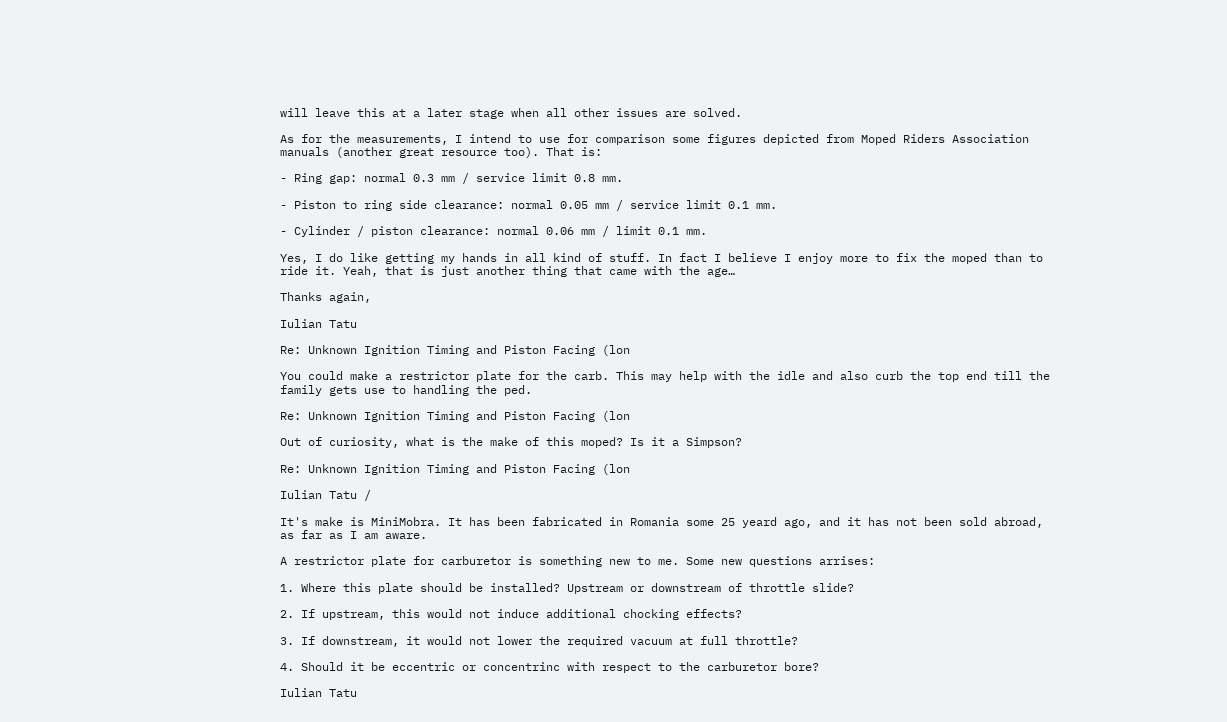will leave this at a later stage when all other issues are solved.

As for the measurements, I intend to use for comparison some figures depicted from Moped Riders Association manuals (another great resource too). That is:

- Ring gap: normal 0.3 mm / service limit 0.8 mm.

- Piston to ring side clearance: normal 0.05 mm / service limit 0.1 mm.

- Cylinder / piston clearance: normal 0.06 mm / limit 0.1 mm.

Yes, I do like getting my hands in all kind of stuff. In fact I believe I enjoy more to fix the moped than to ride it. Yeah, that is just another thing that came with the age…

Thanks again,

Iulian Tatu

Re: Unknown Ignition Timing and Piston Facing (lon

You could make a restrictor plate for the carb. This may help with the idle and also curb the top end till the family gets use to handling the ped.

Re: Unknown Ignition Timing and Piston Facing (lon

Out of curiosity, what is the make of this moped? Is it a Simpson?

Re: Unknown Ignition Timing and Piston Facing (lon

Iulian Tatu /

It's make is MiniMobra. It has been fabricated in Romania some 25 yeard ago, and it has not been sold abroad, as far as I am aware.

A restrictor plate for carburetor is something new to me. Some new questions arrises:

1. Where this plate should be installed? Upstream or downstream of throttle slide?

2. If upstream, this would not induce additional chocking effects?

3. If downstream, it would not lower the required vacuum at full throttle?

4. Should it be eccentric or concentrinc with respect to the carburetor bore?

Iulian Tatu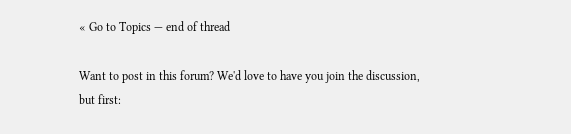« Go to Topics — end of thread

Want to post in this forum? We'd love to have you join the discussion, but first: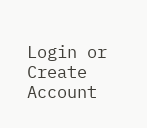Login or Create Account